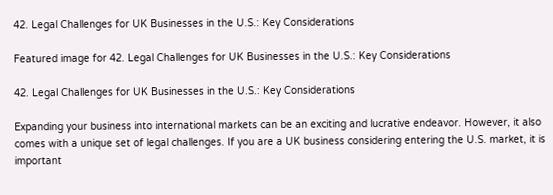42. Legal Challenges for UK Businesses in the U.S.: Key Considerations

Featured image for 42. Legal Challenges for UK Businesses in the U.S.: Key Considerations

42. Legal Challenges for UK Businesses in the U.S.: Key Considerations

Expanding your business into international markets can be an exciting and lucrative endeavor. However, it also comes with a unique set of legal challenges. If you are a UK business considering entering the U.S. market, it is important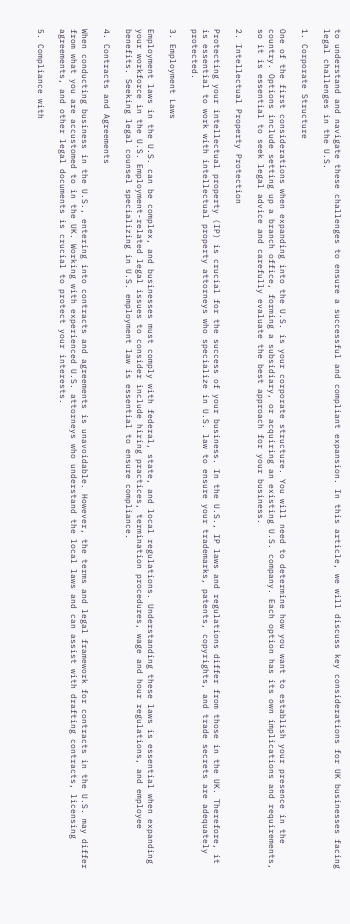to understand and navigate these challenges to ensure a successful and compliant expansion. In this article, we will discuss key considerations for UK businesses facing legal challenges in the U.S.

1. Corporate Structure

One of the first considerations when expanding into the U.S. is your corporate structure. You will need to determine how you want to establish your presence in the country. Options include setting up a branch office, forming a subsidiary, or acquiring an existing U.S. company. Each option has its own implications and requirements, so it is essential to seek legal advice and carefully evaluate the best approach for your business.

2. Intellectual Property Protection

Protecting your intellectual property (IP) is crucial for the success of your business. In the U.S., IP laws and regulations differ from those in the UK. Therefore, it is essential to work with intellectual property attorneys who specialize in U.S. law to ensure your trademarks, patents, copyrights, and trade secrets are adequately protected.

3. Employment Laws

Employment laws in the U.S. can be complex, and businesses must comply with federal, state, and local regulations. Understanding these laws is essential when expanding your workforce in the U.S. Employment-related legal issues to consider include hiring practices, termination procedures, wage and hour regulations, and employee benefits. Seeking legal counsel specializing in U.S. employment law is essential to ensure compliance.

4. Contracts and Agreements

When conducting business in the U.S., entering into contracts and agreements is unavoidable. However, the terms and legal framework for contracts in the U.S. may differ from what you are accustomed to in the UK. Working with experienced U.S. attorneys who understand the local laws and can assist with drafting contracts, licensing agreements, and other legal documents is crucial to protect your interests.

5. Compliance with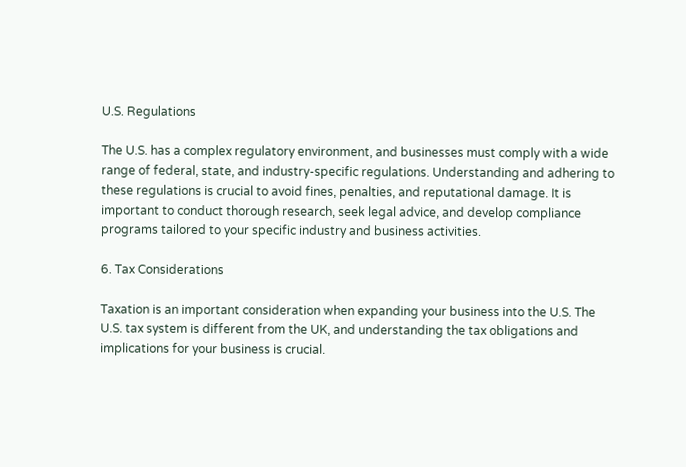U.S. Regulations

The U.S. has a complex regulatory environment, and businesses must comply with a wide range of federal, state, and industry-specific regulations. Understanding and adhering to these regulations is crucial to avoid fines, penalties, and reputational damage. It is important to conduct thorough research, seek legal advice, and develop compliance programs tailored to your specific industry and business activities.

6. Tax Considerations

Taxation is an important consideration when expanding your business into the U.S. The U.S. tax system is different from the UK, and understanding the tax obligations and implications for your business is crucial.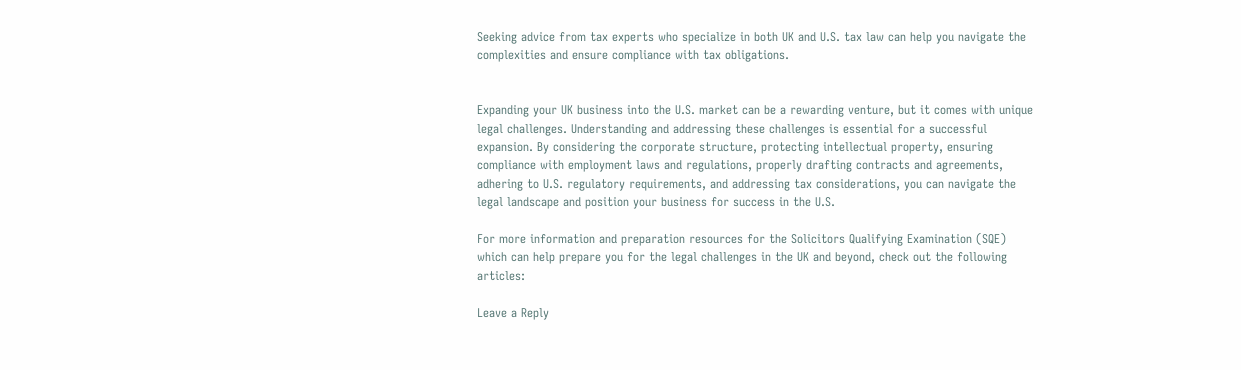Seeking advice from tax experts who specialize in both UK and U.S. tax law can help you navigate the complexities and ensure compliance with tax obligations.


Expanding your UK business into the U.S. market can be a rewarding venture, but it comes with unique legal challenges. Understanding and addressing these challenges is essential for a successful expansion. By considering the corporate structure, protecting intellectual property, ensuring compliance with employment laws and regulations, properly drafting contracts and agreements, adhering to U.S. regulatory requirements, and addressing tax considerations, you can navigate the legal landscape and position your business for success in the U.S.

For more information and preparation resources for the Solicitors Qualifying Examination (SQE) which can help prepare you for the legal challenges in the UK and beyond, check out the following articles:

Leave a Reply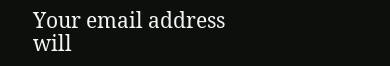Your email address will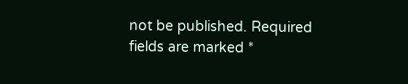not be published. Required fields are marked *